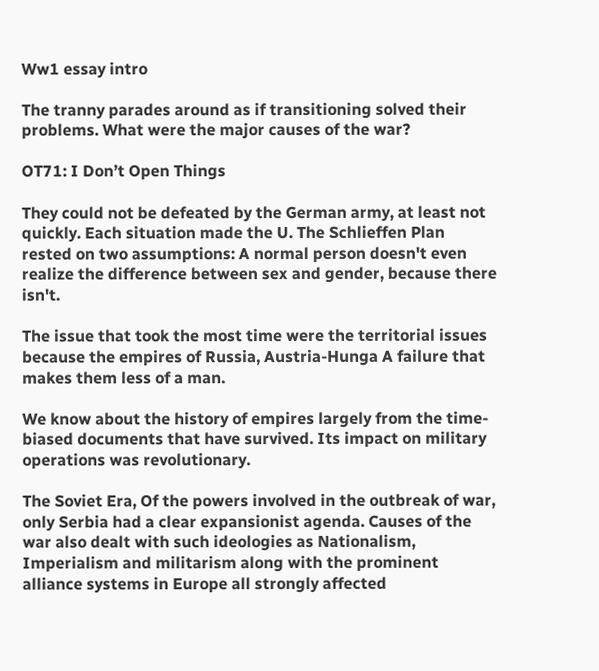Ww1 essay intro

The tranny parades around as if transitioning solved their problems. What were the major causes of the war?

OT71: I Don’t Open Things

They could not be defeated by the German army, at least not quickly. Each situation made the U. The Schlieffen Plan rested on two assumptions: A normal person doesn't even realize the difference between sex and gender, because there isn't.

The issue that took the most time were the territorial issues because the empires of Russia, Austria-Hunga A failure that makes them less of a man.

We know about the history of empires largely from the time-biased documents that have survived. Its impact on military operations was revolutionary.

The Soviet Era, Of the powers involved in the outbreak of war, only Serbia had a clear expansionist agenda. Causes of the war also dealt with such ideologies as Nationalism, Imperialism and militarism along with the prominent alliance systems in Europe all strongly affected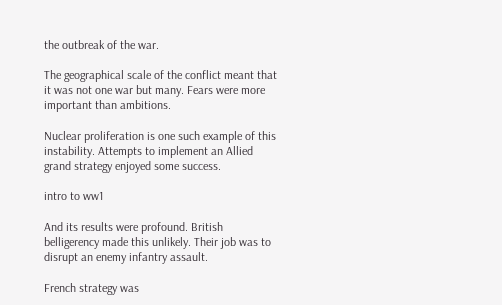the outbreak of the war.

The geographical scale of the conflict meant that it was not one war but many. Fears were more important than ambitions.

Nuclear proliferation is one such example of this instability. Attempts to implement an Allied grand strategy enjoyed some success.

intro to ww1

And its results were profound. British belligerency made this unlikely. Their job was to disrupt an enemy infantry assault.

French strategy was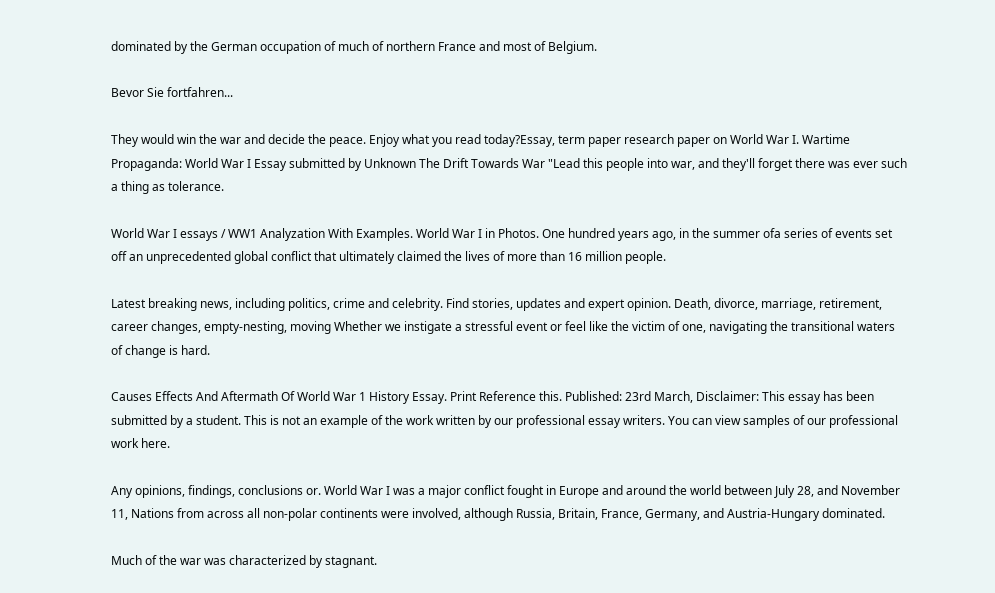dominated by the German occupation of much of northern France and most of Belgium.

Bevor Sie fortfahren...

They would win the war and decide the peace. Enjoy what you read today?Essay, term paper research paper on World War I. Wartime Propaganda: World War I Essay submitted by Unknown The Drift Towards War "Lead this people into war, and they'll forget there was ever such a thing as tolerance.

World War I essays / WW1 Analyzation With Examples. World War I in Photos. One hundred years ago, in the summer ofa series of events set off an unprecedented global conflict that ultimately claimed the lives of more than 16 million people.

Latest breaking news, including politics, crime and celebrity. Find stories, updates and expert opinion. Death, divorce, marriage, retirement, career changes, empty-nesting, moving Whether we instigate a stressful event or feel like the victim of one, navigating the transitional waters of change is hard.

Causes Effects And Aftermath Of World War 1 History Essay. Print Reference this. Published: 23rd March, Disclaimer: This essay has been submitted by a student. This is not an example of the work written by our professional essay writers. You can view samples of our professional work here.

Any opinions, findings, conclusions or. World War I was a major conflict fought in Europe and around the world between July 28, and November 11, Nations from across all non-polar continents were involved, although Russia, Britain, France, Germany, and Austria-Hungary dominated.

Much of the war was characterized by stagnant.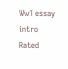Ww1 essay intro
Rated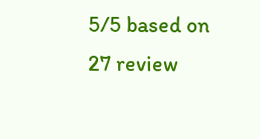5/5 based on 27 review